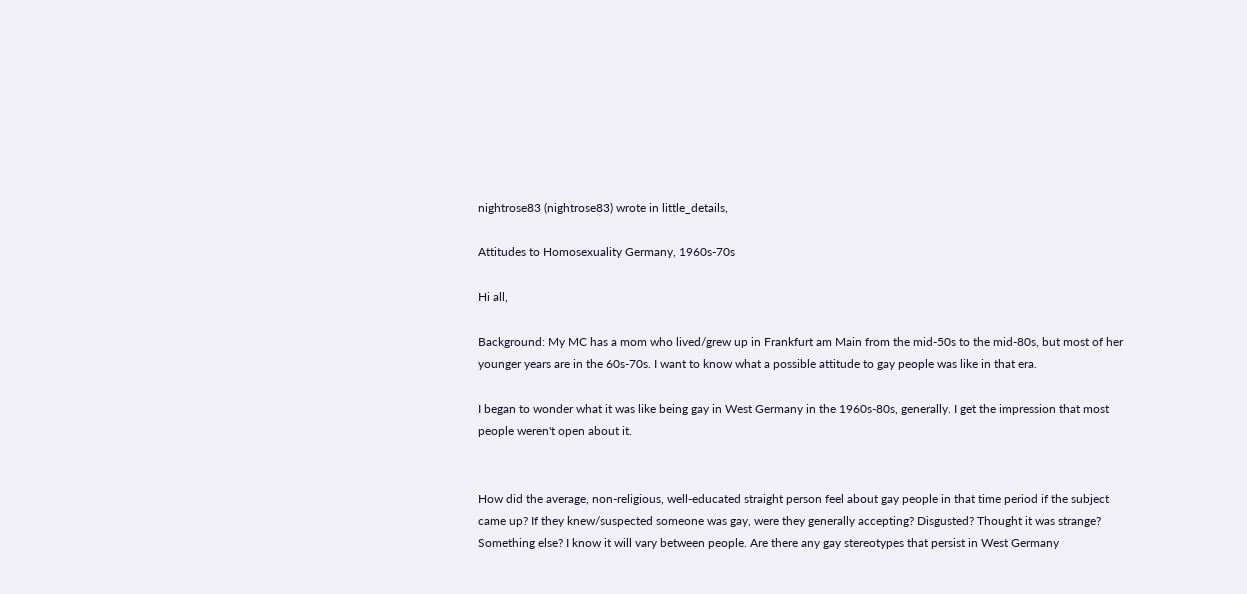nightrose83 (nightrose83) wrote in little_details,

Attitudes to Homosexuality Germany, 1960s-70s

Hi all,

Background: My MC has a mom who lived/grew up in Frankfurt am Main from the mid-50s to the mid-80s, but most of her younger years are in the 60s-70s. I want to know what a possible attitude to gay people was like in that era.

I began to wonder what it was like being gay in West Germany in the 1960s-80s, generally. I get the impression that most people weren't open about it.


How did the average, non-religious, well-educated straight person feel about gay people in that time period if the subject came up? If they knew/suspected someone was gay, were they generally accepting? Disgusted? Thought it was strange? Something else? I know it will vary between people. Are there any gay stereotypes that persist in West Germany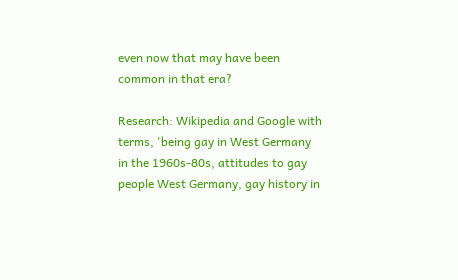even now that may have been common in that era?

Research: Wikipedia and Google with terms, 'being gay in West Germany in the 1960s-80s, attitudes to gay people West Germany, gay history in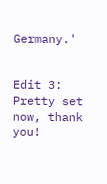Germany.'


Edit 3: Pretty set now, thank you!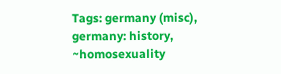Tags: germany (misc), germany: history, ~homosexuality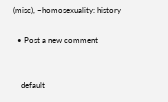(misc), ~homosexuality: history

  • Post a new comment


    default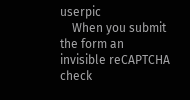userpic
    When you submit the form an invisible reCAPTCHA check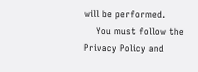will be performed.
    You must follow the Privacy Policy and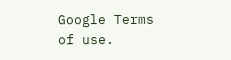Google Terms of use.